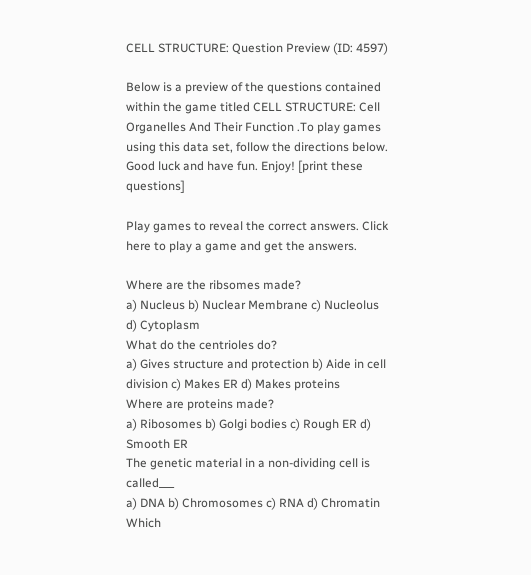CELL STRUCTURE: Question Preview (ID: 4597)

Below is a preview of the questions contained within the game titled CELL STRUCTURE: Cell Organelles And Their Function .To play games using this data set, follow the directions below. Good luck and have fun. Enjoy! [print these questions]

Play games to reveal the correct answers. Click here to play a game and get the answers.

Where are the ribsomes made?
a) Nucleus b) Nuclear Membrane c) Nucleolus d) Cytoplasm
What do the centrioles do?
a) Gives structure and protection b) Aide in cell division c) Makes ER d) Makes proteins
Where are proteins made?
a) Ribosomes b) Golgi bodies c) Rough ER d) Smooth ER
The genetic material in a non-dividing cell is called___
a) DNA b) Chromosomes c) RNA d) Chromatin
Which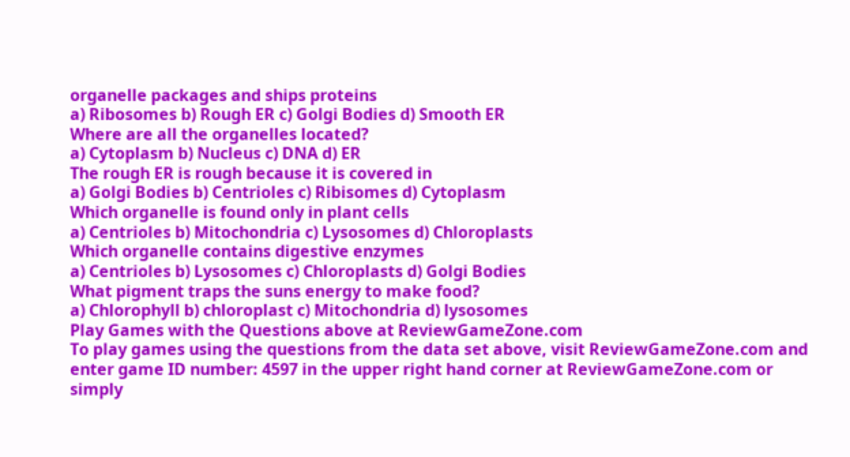organelle packages and ships proteins
a) Ribosomes b) Rough ER c) Golgi Bodies d) Smooth ER
Where are all the organelles located?
a) Cytoplasm b) Nucleus c) DNA d) ER
The rough ER is rough because it is covered in
a) Golgi Bodies b) Centrioles c) Ribisomes d) Cytoplasm
Which organelle is found only in plant cells
a) Centrioles b) Mitochondria c) Lysosomes d) Chloroplasts
Which organelle contains digestive enzymes
a) Centrioles b) Lysosomes c) Chloroplasts d) Golgi Bodies
What pigment traps the suns energy to make food?
a) Chlorophyll b) chloroplast c) Mitochondria d) lysosomes
Play Games with the Questions above at ReviewGameZone.com
To play games using the questions from the data set above, visit ReviewGameZone.com and enter game ID number: 4597 in the upper right hand corner at ReviewGameZone.com or simply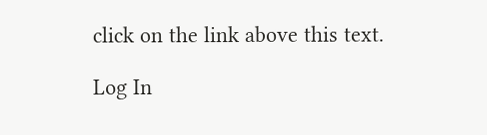click on the link above this text.

Log In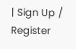| Sign Up / Register